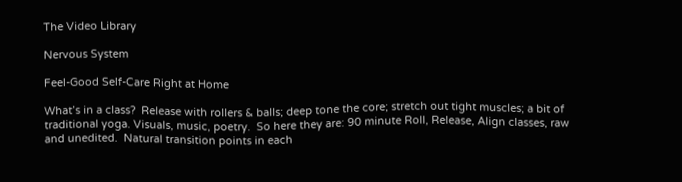The Video Library

Nervous System

Feel-Good Self-Care Right at Home

What’s in a class?  Release with rollers & balls; deep tone the core; stretch out tight muscles; a bit of traditional yoga. Visuals, music, poetry.  So here they are: 90 minute Roll, Release, Align classes, raw and unedited.  Natural transition points in each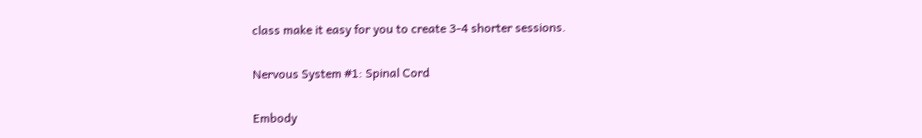class make it easy for you to create 3-4 shorter sessions.

Nervous System #1: Spinal Cord

Embody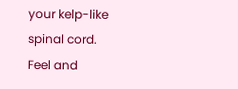your kelp-like spinal cord. Feel and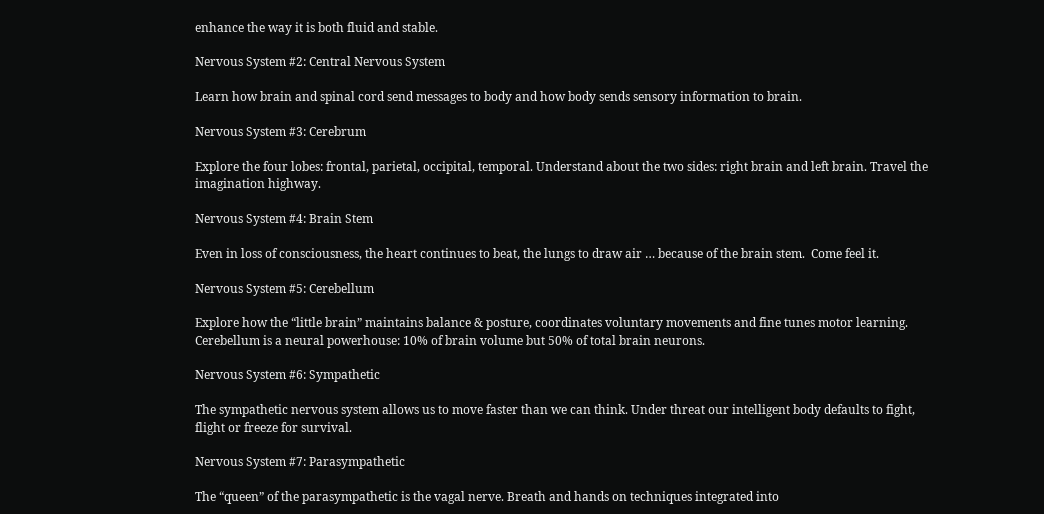enhance the way it is both fluid and stable.

Nervous System #2: Central Nervous System

Learn how brain and spinal cord send messages to body and how body sends sensory information to brain.

Nervous System #3: Cerebrum

Explore the four lobes: frontal, parietal, occipital, temporal. Understand about the two sides: right brain and left brain. Travel the imagination highway.

Nervous System #4: Brain Stem

Even in loss of consciousness, the heart continues to beat, the lungs to draw air … because of the brain stem.  Come feel it.

Nervous System #5: Cerebellum

Explore how the “little brain” maintains balance & posture, coordinates voluntary movements and fine tunes motor learning. Cerebellum is a neural powerhouse: 10% of brain volume but 50% of total brain neurons.

Nervous System #6: Sympathetic

The sympathetic nervous system allows us to move faster than we can think. Under threat our intelligent body defaults to fight, flight or freeze for survival.

Nervous System #7: Parasympathetic

The “queen” of the parasympathetic is the vagal nerve. Breath and hands on techniques integrated into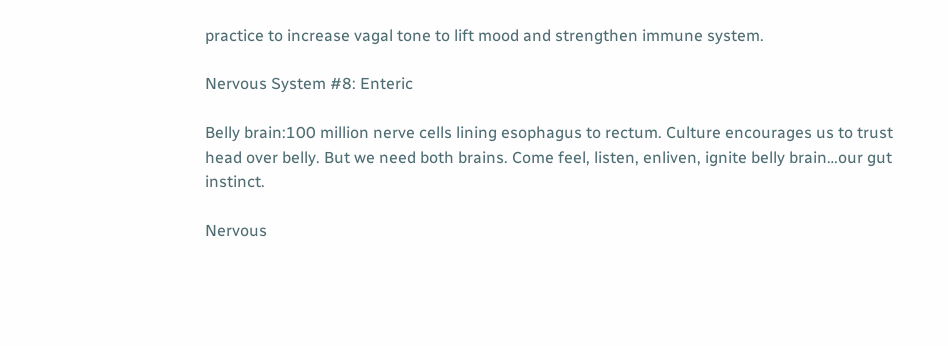practice to increase vagal tone to lift mood and strengthen immune system.

Nervous System #8: Enteric

Belly brain:100 million nerve cells lining esophagus to rectum. Culture encourages us to trust head over belly. But we need both brains. Come feel, listen, enliven, ignite belly brain…our gut instinct.

Nervous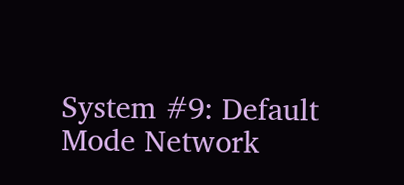System #9: Default Mode Network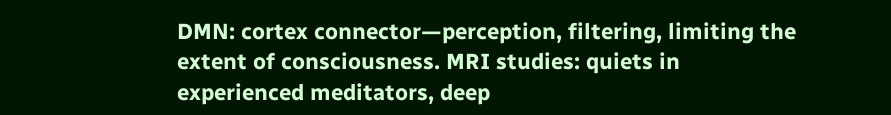DMN: cortex connector—perception, filtering, limiting the extent of consciousness. MRI studies: quiets in experienced meditators, deep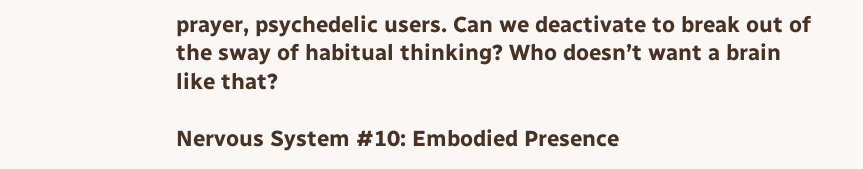prayer, psychedelic users. Can we deactivate to break out of the sway of habitual thinking? Who doesn’t want a brain like that?

Nervous System #10: Embodied Presence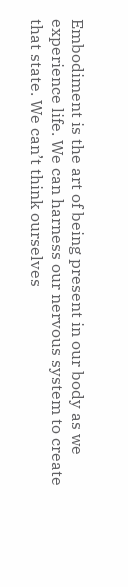Embodiment is the art of being present in our body as we experience life. We can harness our nervous system to create that state. We can’t think ourselves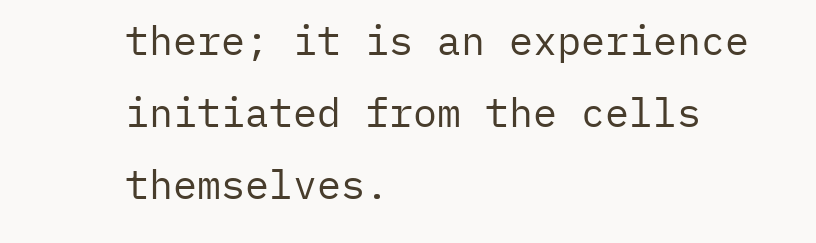there; it is an experience initiated from the cells themselves.